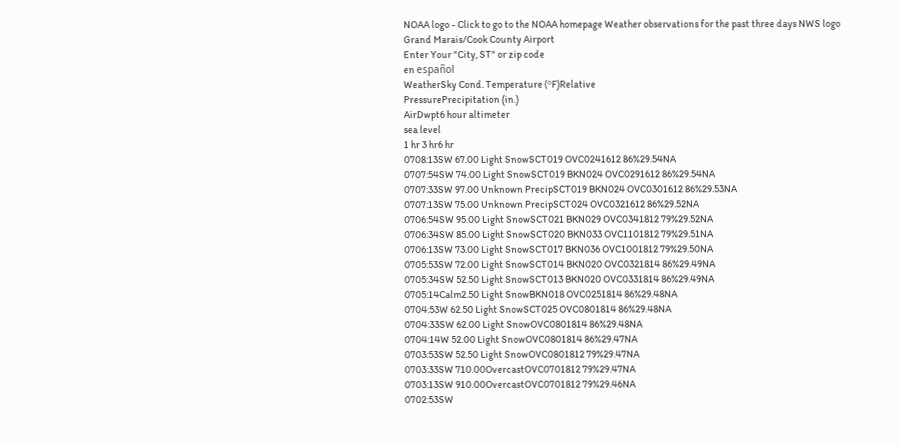NOAA logo - Click to go to the NOAA homepage Weather observations for the past three days NWS logo
Grand Marais/Cook County Airport
Enter Your "City, ST" or zip code
en español
WeatherSky Cond. Temperature (ºF)Relative
PressurePrecipitation (in.)
AirDwpt6 hour altimeter
sea level
1 hr 3 hr6 hr
0708:13SW 67.00 Light SnowSCT019 OVC0241612 86%29.54NA
0707:54SW 74.00 Light SnowSCT019 BKN024 OVC0291612 86%29.54NA
0707:33SW 97.00 Unknown PrecipSCT019 BKN024 OVC0301612 86%29.53NA
0707:13SW 75.00 Unknown PrecipSCT024 OVC0321612 86%29.52NA
0706:54SW 95.00 Light SnowSCT021 BKN029 OVC0341812 79%29.52NA
0706:34SW 85.00 Light SnowSCT020 BKN033 OVC1101812 79%29.51NA
0706:13SW 73.00 Light SnowSCT017 BKN036 OVC1001812 79%29.50NA
0705:53SW 72.00 Light SnowSCT014 BKN020 OVC0321814 86%29.49NA
0705:34SW 52.50 Light SnowSCT013 BKN020 OVC0331814 86%29.49NA
0705:14Calm2.50 Light SnowBKN018 OVC0251814 86%29.48NA
0704:53W 62.50 Light SnowSCT025 OVC0801814 86%29.48NA
0704:33SW 62.00 Light SnowOVC0801814 86%29.48NA
0704:14W 52.00 Light SnowOVC0801814 86%29.47NA
0703:53SW 52.50 Light SnowOVC0801812 79%29.47NA
0703:33SW 710.00OvercastOVC0701812 79%29.47NA
0703:13SW 910.00OvercastOVC0701812 79%29.46NA
0702:53SW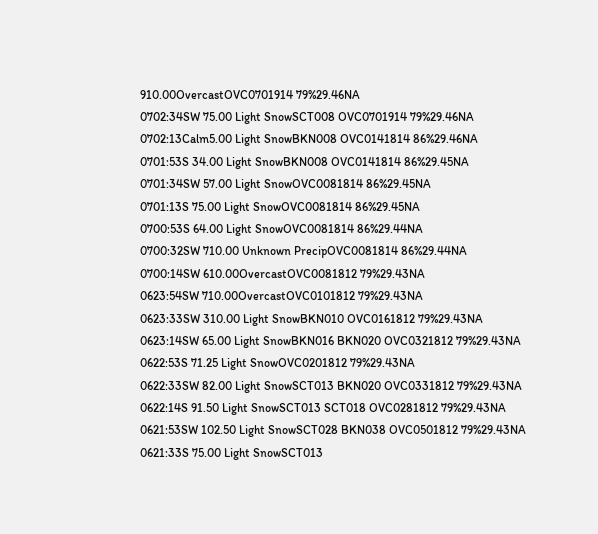910.00OvercastOVC0701914 79%29.46NA
0702:34SW 75.00 Light SnowSCT008 OVC0701914 79%29.46NA
0702:13Calm5.00 Light SnowBKN008 OVC0141814 86%29.46NA
0701:53S 34.00 Light SnowBKN008 OVC0141814 86%29.45NA
0701:34SW 57.00 Light SnowOVC0081814 86%29.45NA
0701:13S 75.00 Light SnowOVC0081814 86%29.45NA
0700:53S 64.00 Light SnowOVC0081814 86%29.44NA
0700:32SW 710.00 Unknown PrecipOVC0081814 86%29.44NA
0700:14SW 610.00OvercastOVC0081812 79%29.43NA
0623:54SW 710.00OvercastOVC0101812 79%29.43NA
0623:33SW 310.00 Light SnowBKN010 OVC0161812 79%29.43NA
0623:14SW 65.00 Light SnowBKN016 BKN020 OVC0321812 79%29.43NA
0622:53S 71.25 Light SnowOVC0201812 79%29.43NA
0622:33SW 82.00 Light SnowSCT013 BKN020 OVC0331812 79%29.43NA
0622:14S 91.50 Light SnowSCT013 SCT018 OVC0281812 79%29.43NA
0621:53SW 102.50 Light SnowSCT028 BKN038 OVC0501812 79%29.43NA
0621:33S 75.00 Light SnowSCT013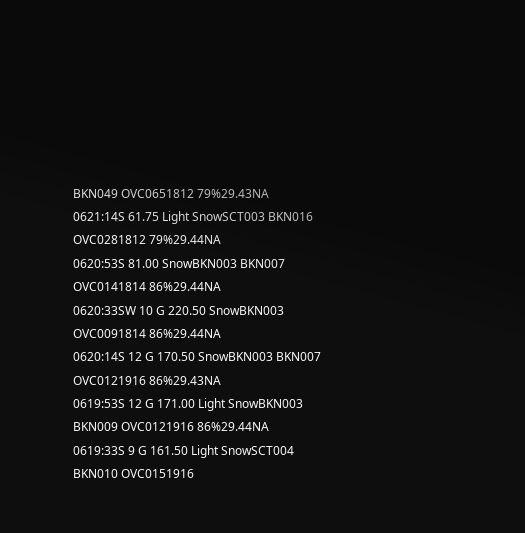BKN049 OVC0651812 79%29.43NA
0621:14S 61.75 Light SnowSCT003 BKN016 OVC0281812 79%29.44NA
0620:53S 81.00 SnowBKN003 BKN007 OVC0141814 86%29.44NA
0620:33SW 10 G 220.50 SnowBKN003 OVC0091814 86%29.44NA
0620:14S 12 G 170.50 SnowBKN003 BKN007 OVC0121916 86%29.43NA
0619:53S 12 G 171.00 Light SnowBKN003 BKN009 OVC0121916 86%29.44NA
0619:33S 9 G 161.50 Light SnowSCT004 BKN010 OVC0151916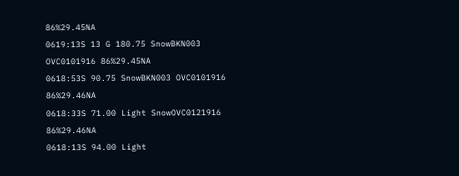86%29.45NA
0619:13S 13 G 180.75 SnowBKN003 OVC0101916 86%29.45NA
0618:53S 90.75 SnowBKN003 OVC0101916 86%29.46NA
0618:33S 71.00 Light SnowOVC0121916 86%29.46NA
0618:13S 94.00 Light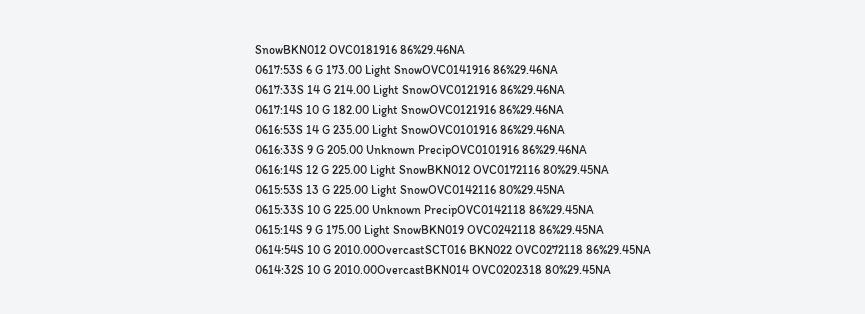SnowBKN012 OVC0181916 86%29.46NA
0617:53S 6 G 173.00 Light SnowOVC0141916 86%29.46NA
0617:33S 14 G 214.00 Light SnowOVC0121916 86%29.46NA
0617:14S 10 G 182.00 Light SnowOVC0121916 86%29.46NA
0616:53S 14 G 235.00 Light SnowOVC0101916 86%29.46NA
0616:33S 9 G 205.00 Unknown PrecipOVC0101916 86%29.46NA
0616:14S 12 G 225.00 Light SnowBKN012 OVC0172116 80%29.45NA
0615:53S 13 G 225.00 Light SnowOVC0142116 80%29.45NA
0615:33S 10 G 225.00 Unknown PrecipOVC0142118 86%29.45NA
0615:14S 9 G 175.00 Light SnowBKN019 OVC0242118 86%29.45NA
0614:54S 10 G 2010.00OvercastSCT016 BKN022 OVC0272118 86%29.45NA
0614:32S 10 G 2010.00OvercastBKN014 OVC0202318 80%29.45NA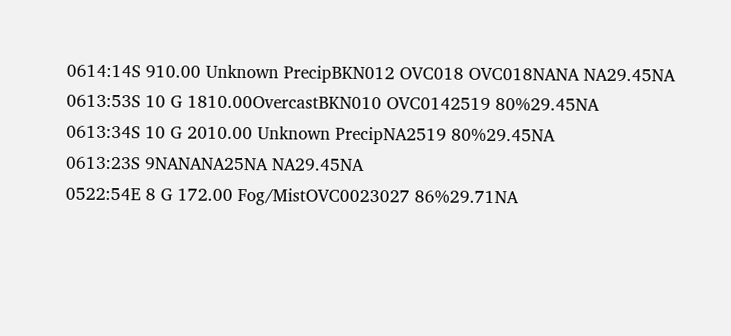0614:14S 910.00 Unknown PrecipBKN012 OVC018 OVC018NANA NA29.45NA
0613:53S 10 G 1810.00OvercastBKN010 OVC0142519 80%29.45NA
0613:34S 10 G 2010.00 Unknown PrecipNA2519 80%29.45NA
0613:23S 9NANANA25NA NA29.45NA
0522:54E 8 G 172.00 Fog/MistOVC0023027 86%29.71NA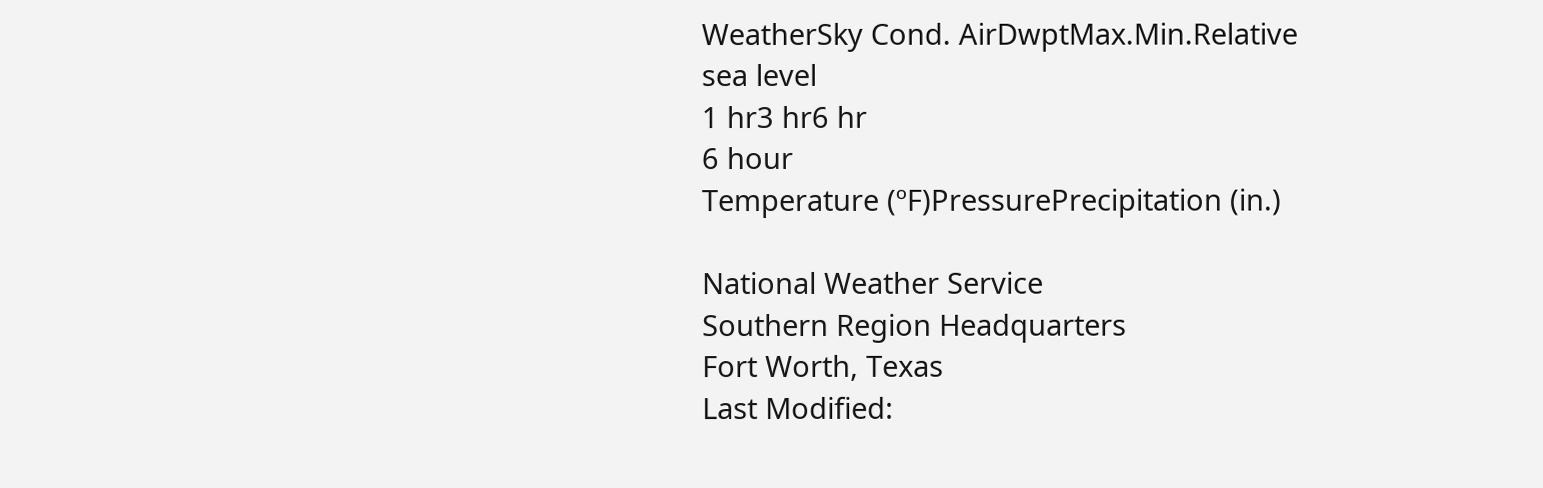WeatherSky Cond. AirDwptMax.Min.Relative
sea level
1 hr3 hr6 hr
6 hour
Temperature (ºF)PressurePrecipitation (in.)

National Weather Service
Southern Region Headquarters
Fort Worth, Texas
Last Modified: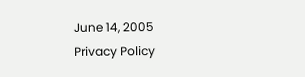June 14, 2005
Privacy Policy